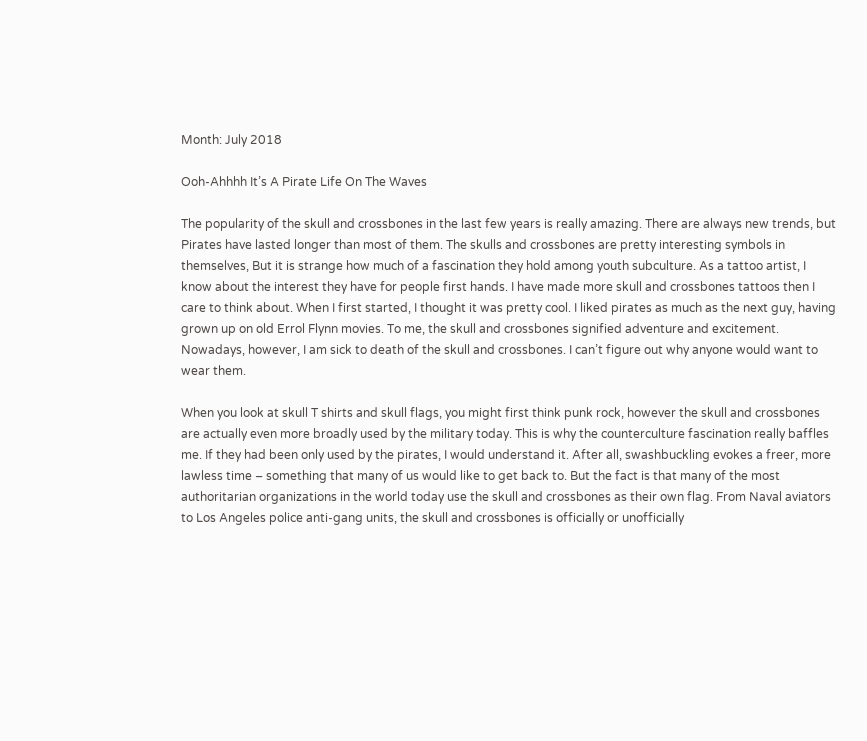Month: July 2018

Ooh-Ahhhh It’s A Pirate Life On The Waves

The popularity of the skull and crossbones in the last few years is really amazing. There are always new trends, but Pirates have lasted longer than most of them. The skulls and crossbones are pretty interesting symbols in themselves, But it is strange how much of a fascination they hold among youth subculture. As a tattoo artist, I know about the interest they have for people first hands. I have made more skull and crossbones tattoos then I care to think about. When I first started, I thought it was pretty cool. I liked pirates as much as the next guy, having grown up on old Errol Flynn movies. To me, the skull and crossbones signified adventure and excitement. Nowadays, however, I am sick to death of the skull and crossbones. I can’t figure out why anyone would want to wear them.

When you look at skull T shirts and skull flags, you might first think punk rock, however the skull and crossbones are actually even more broadly used by the military today. This is why the counterculture fascination really baffles me. If they had been only used by the pirates, I would understand it. After all, swashbuckling evokes a freer, more lawless time – something that many of us would like to get back to. But the fact is that many of the most authoritarian organizations in the world today use the skull and crossbones as their own flag. From Naval aviators to Los Angeles police anti-gang units, the skull and crossbones is officially or unofficially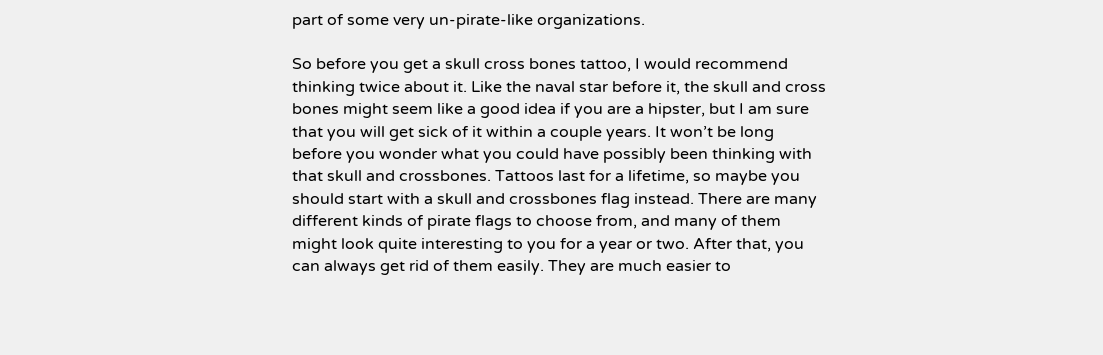part of some very un-pirate-like organizations.

So before you get a skull cross bones tattoo, I would recommend thinking twice about it. Like the naval star before it, the skull and cross bones might seem like a good idea if you are a hipster, but I am sure that you will get sick of it within a couple years. It won’t be long before you wonder what you could have possibly been thinking with that skull and crossbones. Tattoos last for a lifetime, so maybe you should start with a skull and crossbones flag instead. There are many different kinds of pirate flags to choose from, and many of them might look quite interesting to you for a year or two. After that, you can always get rid of them easily. They are much easier to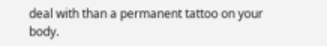deal with than a permanent tattoo on your body.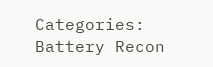Categories: Battery Recon